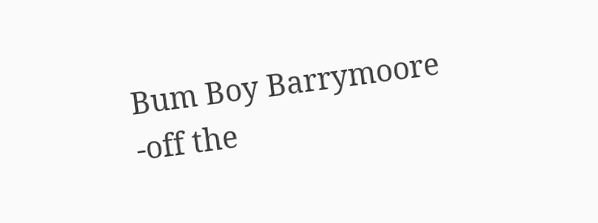Bum Boy Barrymoore -off the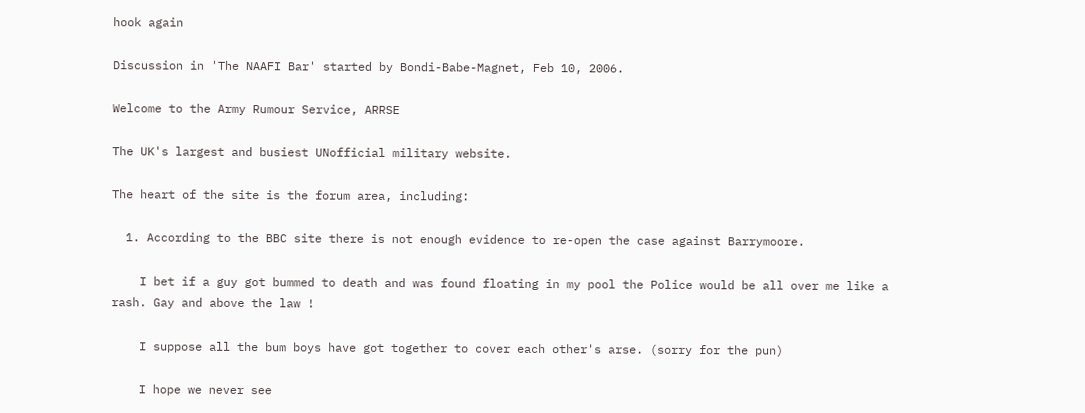hook again

Discussion in 'The NAAFI Bar' started by Bondi-Babe-Magnet, Feb 10, 2006.

Welcome to the Army Rumour Service, ARRSE

The UK's largest and busiest UNofficial military website.

The heart of the site is the forum area, including:

  1. According to the BBC site there is not enough evidence to re-open the case against Barrymoore.

    I bet if a guy got bummed to death and was found floating in my pool the Police would be all over me like a rash. Gay and above the law !

    I suppose all the bum boys have got together to cover each other's arse. (sorry for the pun)

    I hope we never see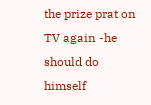the prize prat on TV again -he should do himself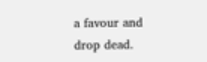a favour and drop dead.